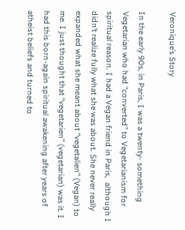Veronique’s Story

In the early 90s, in Paris, I was a twenty- something Vegetarian who had “converted” to Vegetarianism for spiritual reason. I had a Vegan friend in Paris,  although I didn’t realize fully what she was about. She never really expanded what she meant about “vegetalien” (Vegan) to me. I just thought that “vegetarien” (vegetarian) was it. I had this born-again spiritual awakening after years of atheist beliefs and turned to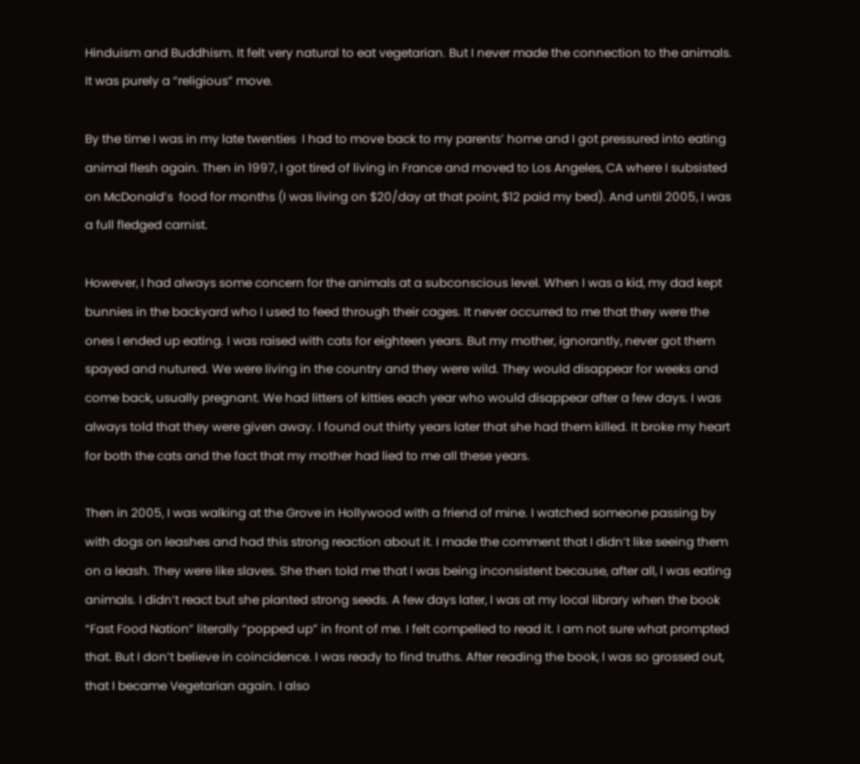Hinduism and Buddhism. It felt very natural to eat vegetarian. But I never made the connection to the animals. It was purely a “religious” move.

By the time I was in my late twenties  I had to move back to my parents’ home and I got pressured into eating animal flesh again. Then in 1997, I got tired of living in France and moved to Los Angeles, CA where I subsisted on McDonald’s  food for months (I was living on $20/day at that point, $12 paid my bed). And until 2005, I was a full fledged carnist.

However, I had always some concern for the animals at a subconscious level. When I was a kid, my dad kept bunnies in the backyard who I used to feed through their cages. It never occurred to me that they were the ones I ended up eating. I was raised with cats for eighteen years. But my mother, ignorantly, never got them spayed and nutured. We were living in the country and they were wild. They would disappear for weeks and come back, usually pregnant. We had litters of kitties each year who would disappear after a few days. I was always told that they were given away. I found out thirty years later that she had them killed. It broke my heart for both the cats and the fact that my mother had lied to me all these years.

Then in 2005, I was walking at the Grove in Hollywood with a friend of mine. I watched someone passing by with dogs on leashes and had this strong reaction about it. I made the comment that I didn’t like seeing them on a leash. They were like slaves. She then told me that I was being inconsistent because, after all, I was eating animals. I didn’t react but she planted strong seeds. A few days later, I was at my local library when the book “Fast Food Nation” literally “popped up” in front of me. I felt compelled to read it. I am not sure what prompted that. But I don’t believe in coincidence. I was ready to find truths. After reading the book, I was so grossed out, that I became Vegetarian again. I also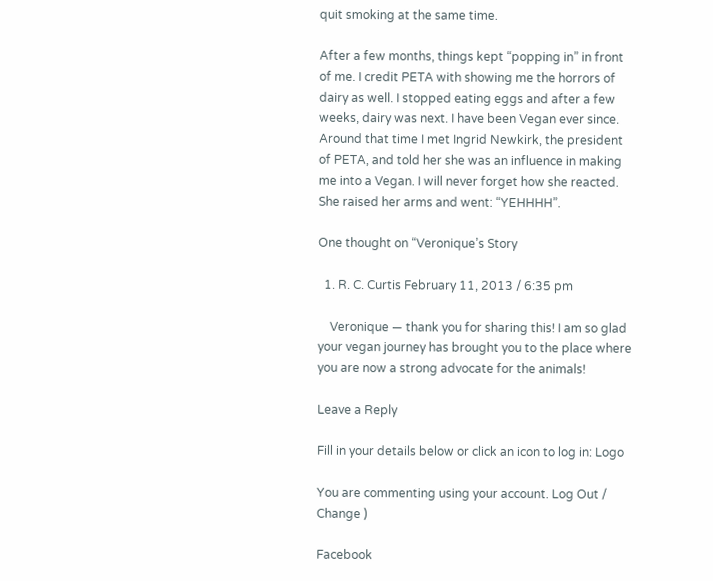quit smoking at the same time.

After a few months, things kept “popping in” in front of me. I credit PETA with showing me the horrors of dairy as well. I stopped eating eggs and after a few weeks, dairy was next. I have been Vegan ever since. Around that time I met Ingrid Newkirk, the president of PETA, and told her she was an influence in making me into a Vegan. I will never forget how she reacted. She raised her arms and went: “YEHHHH”.

One thought on “Veronique’s Story

  1. R. C. Curtis February 11, 2013 / 6:35 pm

    Veronique — thank you for sharing this! I am so glad your vegan journey has brought you to the place where you are now a strong advocate for the animals!

Leave a Reply

Fill in your details below or click an icon to log in: Logo

You are commenting using your account. Log Out /  Change )

Facebook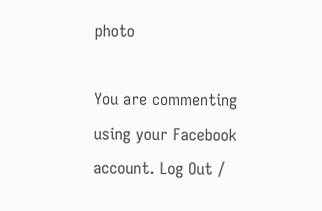photo

You are commenting using your Facebook account. Log Out /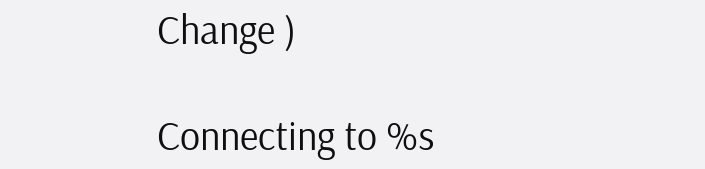Change )

Connecting to %s